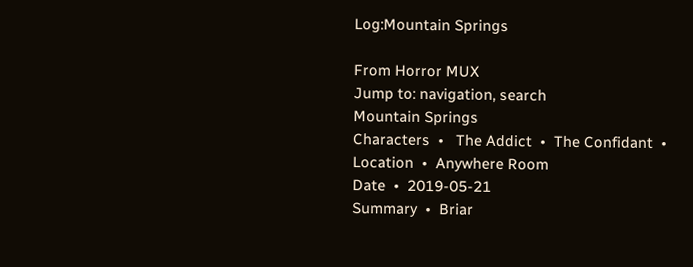Log:Mountain Springs

From Horror MUX
Jump to: navigation, search
Mountain Springs
Characters  •   The Addict  •  The Confidant  •
Location  •  Anywhere Room
Date  •  2019-05-21
Summary  •  Briar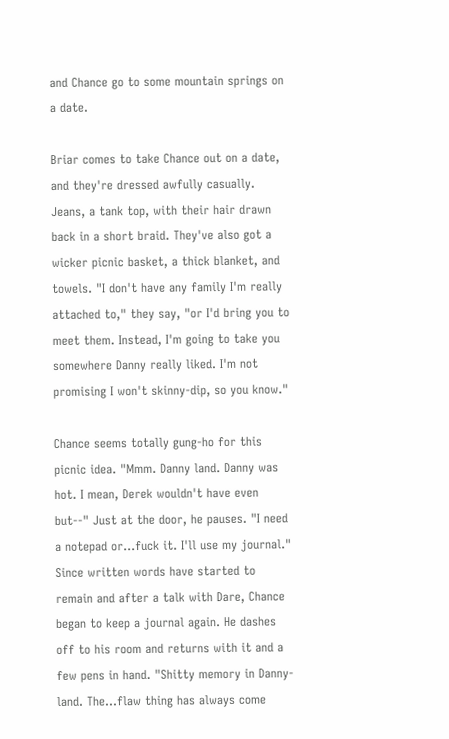and Chance go to some mountain springs on a date.

Briar comes to take Chance out on a date, and they're dressed awfully casually. Jeans, a tank top, with their hair drawn back in a short braid. They've also got a wicker picnic basket, a thick blanket, and towels. "I don't have any family I'm really attached to," they say, "or I'd bring you to meet them. Instead, I'm going to take you somewhere Danny really liked. I'm not promising I won't skinny-dip, so you know."

Chance seems totally gung-ho for this picnic idea. "Mmm. Danny land. Danny was hot. I mean, Derek wouldn't have even but--" Just at the door, he pauses. "I need a notepad or...fuck it. I'll use my journal." Since written words have started to remain and after a talk with Dare, Chance began to keep a journal again. He dashes off to his room and returns with it and a few pens in hand. "Shitty memory in Danny-land. The...flaw thing has always come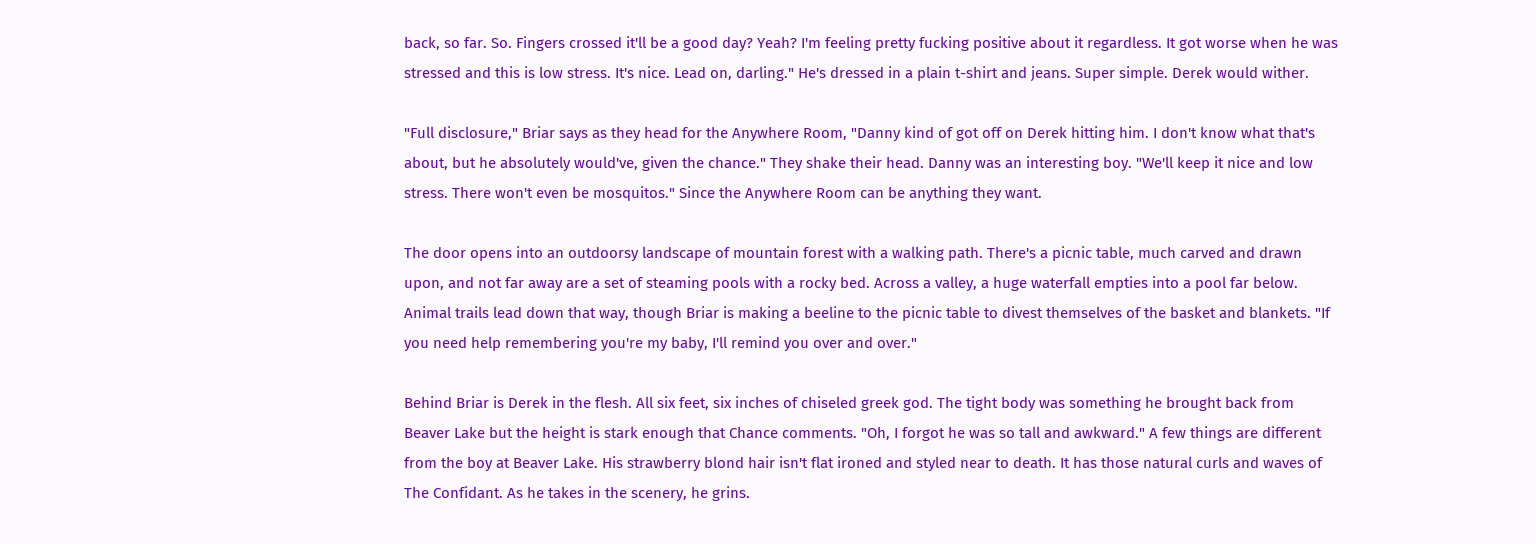back, so far. So. Fingers crossed it'll be a good day? Yeah? I'm feeling pretty fucking positive about it regardless. It got worse when he was stressed and this is low stress. It's nice. Lead on, darling." He's dressed in a plain t-shirt and jeans. Super simple. Derek would wither.

"Full disclosure," Briar says as they head for the Anywhere Room, "Danny kind of got off on Derek hitting him. I don't know what that's about, but he absolutely would've, given the chance." They shake their head. Danny was an interesting boy. "We'll keep it nice and low stress. There won't even be mosquitos." Since the Anywhere Room can be anything they want.

The door opens into an outdoorsy landscape of mountain forest with a walking path. There's a picnic table, much carved and drawn upon, and not far away are a set of steaming pools with a rocky bed. Across a valley, a huge waterfall empties into a pool far below. Animal trails lead down that way, though Briar is making a beeline to the picnic table to divest themselves of the basket and blankets. "If you need help remembering you're my baby, I'll remind you over and over."

Behind Briar is Derek in the flesh. All six feet, six inches of chiseled greek god. The tight body was something he brought back from Beaver Lake but the height is stark enough that Chance comments. "Oh, I forgot he was so tall and awkward." A few things are different from the boy at Beaver Lake. His strawberry blond hair isn't flat ironed and styled near to death. It has those natural curls and waves of The Confidant. As he takes in the scenery, he grins.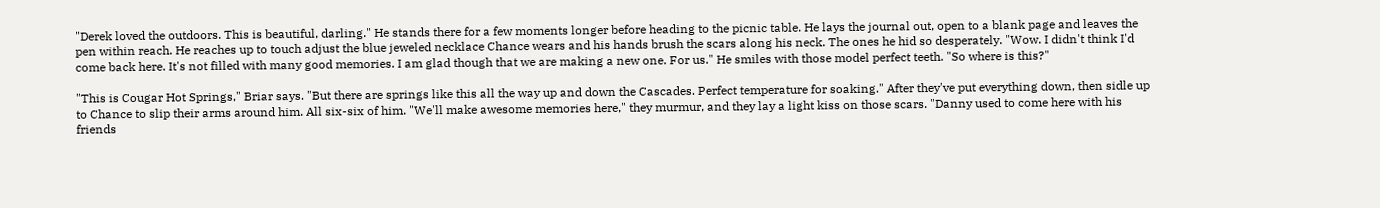"Derek loved the outdoors. This is beautiful, darling." He stands there for a few moments longer before heading to the picnic table. He lays the journal out, open to a blank page and leaves the pen within reach. He reaches up to touch adjust the blue jeweled necklace Chance wears and his hands brush the scars along his neck. The ones he hid so desperately. "Wow. I didn't think I'd come back here. It's not filled with many good memories. I am glad though that we are making a new one. For us." He smiles with those model perfect teeth. "So where is this?"

"This is Cougar Hot Springs," Briar says. "But there are springs like this all the way up and down the Cascades. Perfect temperature for soaking." After they've put everything down, then sidle up to Chance to slip their arms around him. All six-six of him. "We'll make awesome memories here," they murmur, and they lay a light kiss on those scars. "Danny used to come here with his friends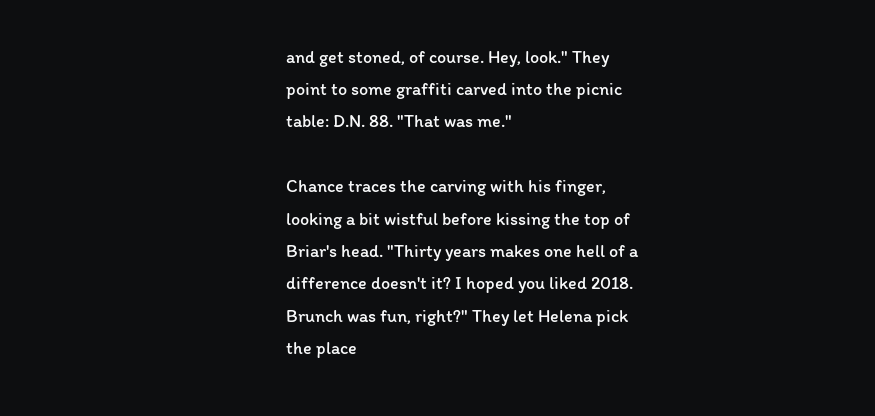and get stoned, of course. Hey, look." They point to some graffiti carved into the picnic table: D.N. 88. "That was me."

Chance traces the carving with his finger, looking a bit wistful before kissing the top of Briar's head. "Thirty years makes one hell of a difference doesn't it? I hoped you liked 2018. Brunch was fun, right?" They let Helena pick the place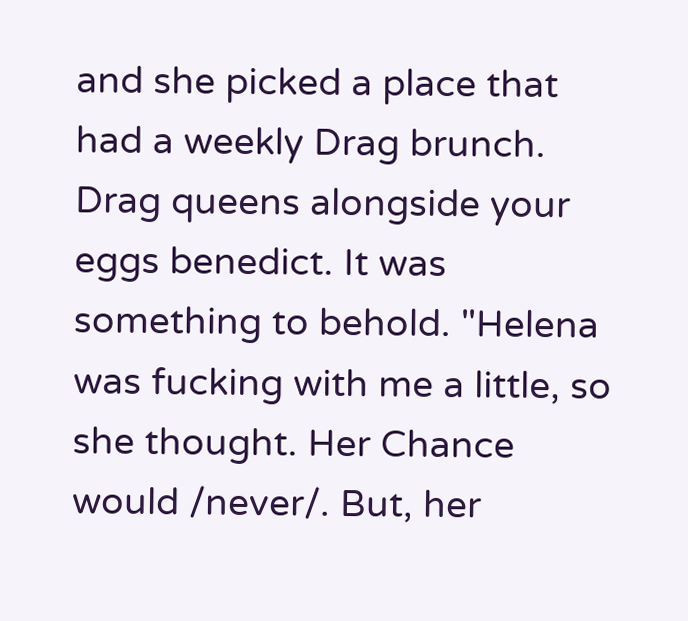and she picked a place that had a weekly Drag brunch. Drag queens alongside your eggs benedict. It was something to behold. "Helena was fucking with me a little, so she thought. Her Chance would /never/. But, her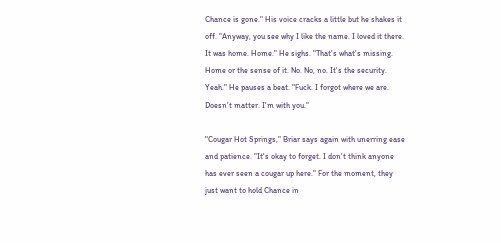Chance is gone." His voice cracks a little but he shakes it off. "Anyway, you see why I like the name. I loved it there. It was home. Home." He sighs. "That's what's missing. Home or the sense of it. No. No, no. It's the security. Yeah." He pauses a beat. "Fuck. I forgot where we are. Doesn't matter. I'm with you."

"Cougar Hot Springs," Briar says again with unerring ease and patience. "It's okay to forget. I don't think anyone has ever seen a cougar up here." For the moment, they just want to hold Chance in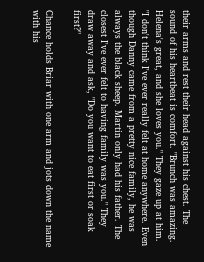their arms and rest their head against his chest. The sound of his heartbeat is comfort. "Brunch was amazing. Helena's great, and she loves you." They gaze up at him. "I don't think I've ever really felt at home anywhere. Even though Danny came from a pretty nice family, he was always the black sheep. Martin only had his father. The closest I've ever felt to having family was you." They draw away and ask, "Do you want to eat first or soak first?"

Chance holds Briar with one arm and jots down the name with his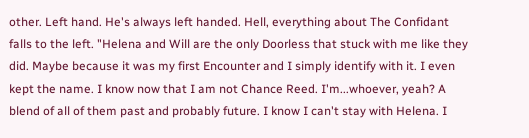other. Left hand. He's always left handed. Hell, everything about The Confidant falls to the left. "Helena and Will are the only Doorless that stuck with me like they did. Maybe because it was my first Encounter and I simply identify with it. I even kept the name. I know now that I am not Chance Reed. I'm...whoever, yeah? A blend of all of them past and probably future. I know I can't stay with Helena. I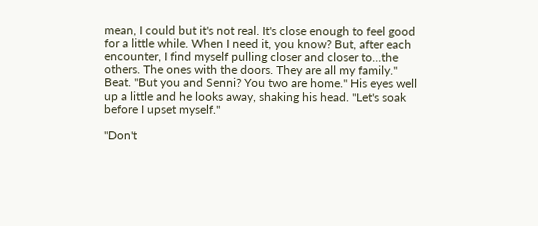mean, I could but it's not real. It's close enough to feel good for a little while. When I need it, you know? But, after each encounter, I find myself pulling closer and closer to...the others. The ones with the doors. They are all my family." Beat. "But you and Senni? You two are home." His eyes well up a little and he looks away, shaking his head. "Let's soak before I upset myself."

"Don't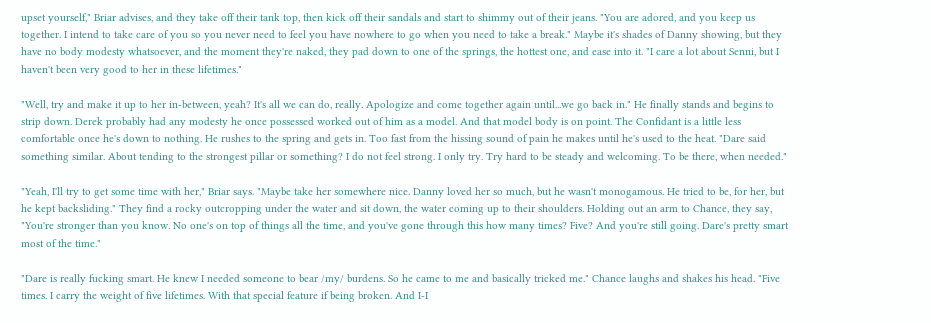upset yourself," Briar advises, and they take off their tank top, then kick off their sandals and start to shimmy out of their jeans. "You are adored, and you keep us together. I intend to take care of you so you never need to feel you have nowhere to go when you need to take a break." Maybe it's shades of Danny showing, but they have no body modesty whatsoever, and the moment they're naked, they pad down to one of the springs, the hottest one, and ease into it. "I care a lot about Senni, but I haven't been very good to her in these lifetimes."

"Well, try and make it up to her in-between, yeah? It's all we can do, really. Apologize and come together again until...we go back in." He finally stands and begins to strip down. Derek probably had any modesty he once possessed worked out of him as a model. And that model body is on point. The Confidant is a little less comfortable once he's down to nothing. He rushes to the spring and gets in. Too fast from the hissing sound of pain he makes until he's used to the heat. "Dare said something similar. About tending to the strongest pillar or something? I do not feel strong. I only try. Try hard to be steady and welcoming. To be there, when needed."

"Yeah, I'll try to get some time with her," Briar says. "Maybe take her somewhere nice. Danny loved her so much, but he wasn't monogamous. He tried to be, for her, but he kept backsliding." They find a rocky outcropping under the water and sit down, the water coming up to their shoulders. Holding out an arm to Chance, they say, "You're stronger than you know. No one's on top of things all the time, and you've gone through this how many times? Five? And you're still going. Dare's pretty smart most of the time."

"Dare is really fucking smart. He knew I needed someone to bear /my/ burdens. So he came to me and basically tricked me." Chance laughs and shakes his head. "Five times. I carry the weight of five lifetimes. With that special feature if being broken. And I-I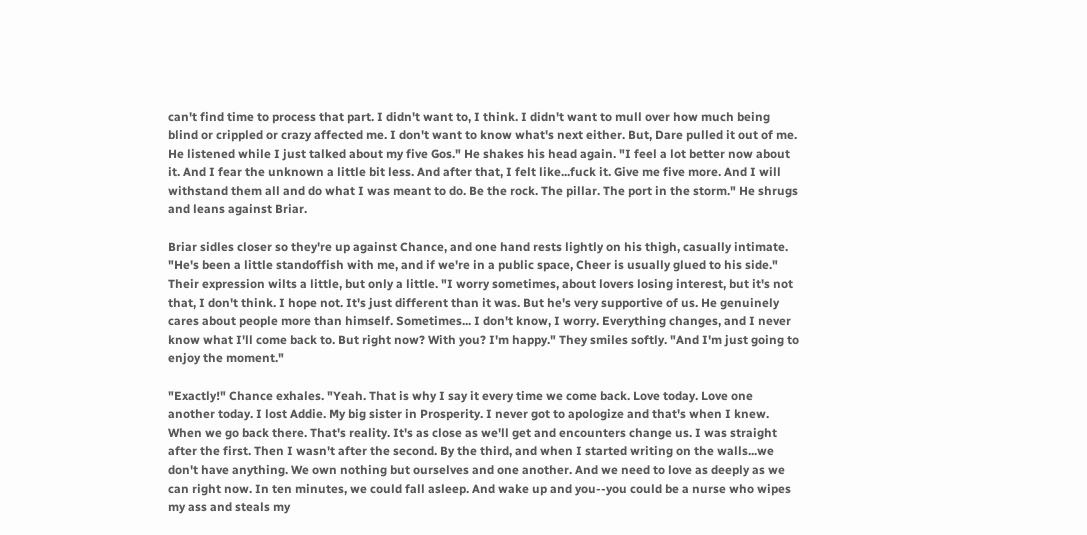can't find time to process that part. I didn't want to, I think. I didn't want to mull over how much being blind or crippled or crazy affected me. I don't want to know what's next either. But, Dare pulled it out of me. He listened while I just talked about my five Gos." He shakes his head again. "I feel a lot better now about it. And I fear the unknown a little bit less. And after that, I felt like...fuck it. Give me five more. And I will withstand them all and do what I was meant to do. Be the rock. The pillar. The port in the storm." He shrugs and leans against Briar.

Briar sidles closer so they're up against Chance, and one hand rests lightly on his thigh, casually intimate. "He's been a little standoffish with me, and if we're in a public space, Cheer is usually glued to his side." Their expression wilts a little, but only a little. "I worry sometimes, about lovers losing interest, but it's not that, I don't think. I hope not. It's just different than it was. But he's very supportive of us. He genuinely cares about people more than himself. Sometimes... I don't know, I worry. Everything changes, and I never know what I'll come back to. But right now? With you? I'm happy." They smiles softly. "And I'm just going to enjoy the moment."

"Exactly!" Chance exhales. "Yeah. That is why I say it every time we come back. Love today. Love one another today. I lost Addie. My big sister in Prosperity. I never got to apologize and that's when I knew. When we go back there. That's reality. It's as close as we'll get and encounters change us. I was straight after the first. Then I wasn't after the second. By the third, and when I started writing on the walls...we don't have anything. We own nothing but ourselves and one another. And we need to love as deeply as we can right now. In ten minutes, we could fall asleep. And wake up and you--you could be a nurse who wipes my ass and steals my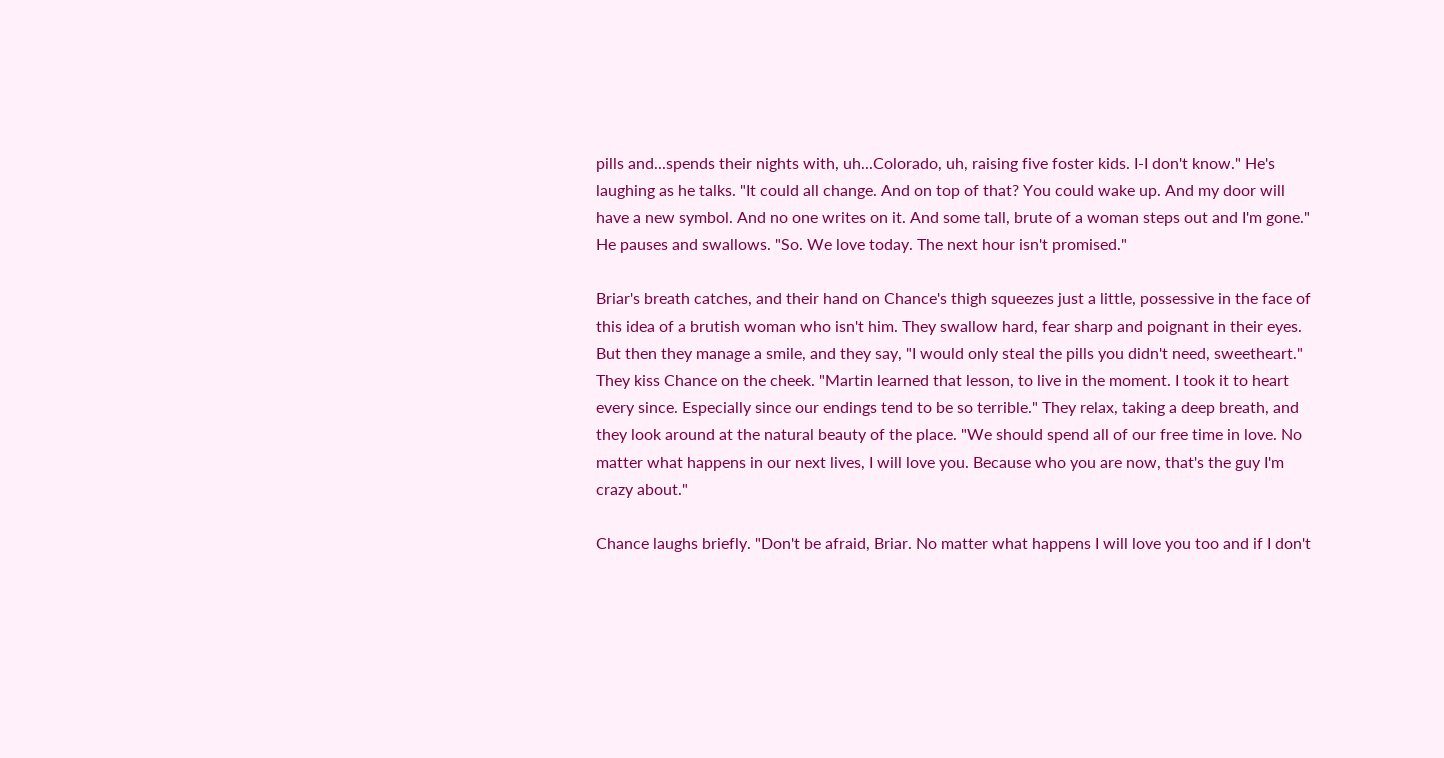pills and...spends their nights with, uh...Colorado, uh, raising five foster kids. I-I don't know." He's laughing as he talks. "It could all change. And on top of that? You could wake up. And my door will have a new symbol. And no one writes on it. And some tall, brute of a woman steps out and I'm gone." He pauses and swallows. "So. We love today. The next hour isn't promised."

Briar's breath catches, and their hand on Chance's thigh squeezes just a little, possessive in the face of this idea of a brutish woman who isn't him. They swallow hard, fear sharp and poignant in their eyes. But then they manage a smile, and they say, "I would only steal the pills you didn't need, sweetheart." They kiss Chance on the cheek. "Martin learned that lesson, to live in the moment. I took it to heart every since. Especially since our endings tend to be so terrible." They relax, taking a deep breath, and they look around at the natural beauty of the place. "We should spend all of our free time in love. No matter what happens in our next lives, I will love you. Because who you are now, that's the guy I'm crazy about."

Chance laughs briefly. "Don't be afraid, Briar. No matter what happens I will love you too and if I don't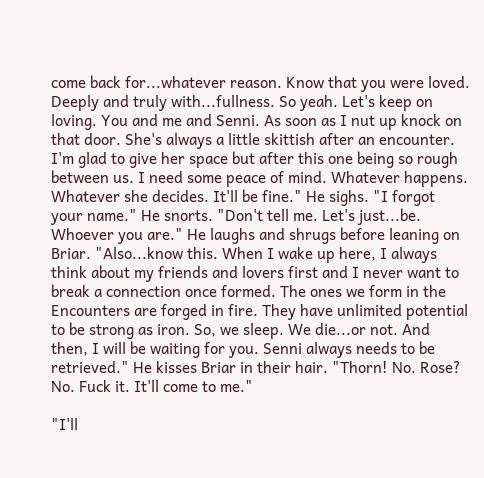come back for...whatever reason. Know that you were loved. Deeply and truly with...fullness. So yeah. Let's keep on loving. You and me and Senni. As soon as I nut up knock on that door. She's always a little skittish after an encounter. I'm glad to give her space but after this one being so rough between us. I need some peace of mind. Whatever happens. Whatever she decides. It'll be fine." He sighs. "I forgot your name." He snorts. "Don't tell me. Let's just...be. Whoever you are." He laughs and shrugs before leaning on Briar. "Also...know this. When I wake up here, I always think about my friends and lovers first and I never want to break a connection once formed. The ones we form in the Encounters are forged in fire. They have unlimited potential to be strong as iron. So, we sleep. We die...or not. And then, I will be waiting for you. Senni always needs to be retrieved." He kisses Briar in their hair. "Thorn! No. Rose? No. Fuck it. It'll come to me."

"I'll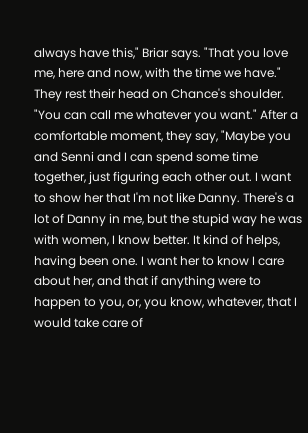always have this," Briar says. "That you love me, here and now, with the time we have." They rest their head on Chance's shoulder. "You can call me whatever you want." After a comfortable moment, they say, "Maybe you and Senni and I can spend some time together, just figuring each other out. I want to show her that I'm not like Danny. There's a lot of Danny in me, but the stupid way he was with women, I know better. It kind of helps, having been one. I want her to know I care about her, and that if anything were to happen to you, or, you know, whatever, that I would take care of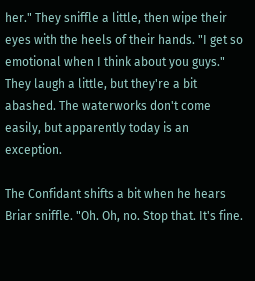her." They sniffle a little, then wipe their eyes with the heels of their hands. "I get so emotional when I think about you guys." They laugh a little, but they're a bit abashed. The waterworks don't come easily, but apparently today is an exception.

The Confidant shifts a bit when he hears Briar sniffle. "Oh. Oh, no. Stop that. It's fine.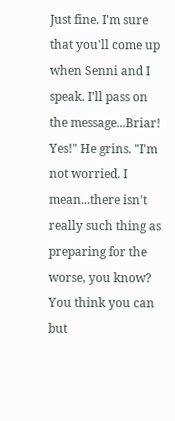Just fine. I'm sure that you'll come up when Senni and I speak. I'll pass on the message...Briar! Yes!" He grins. "I'm not worried. I mean...there isn't really such thing as preparing for the worse, you know? You think you can but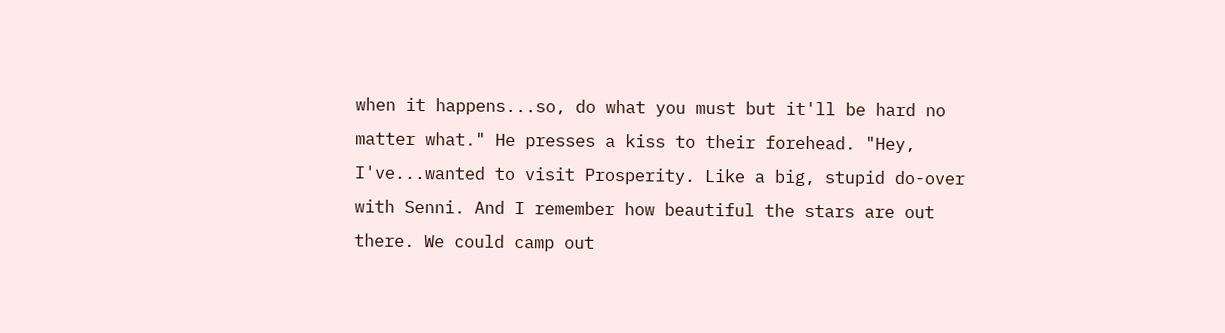when it happens...so, do what you must but it'll be hard no matter what." He presses a kiss to their forehead. "Hey, I've...wanted to visit Prosperity. Like a big, stupid do-over with Senni. And I remember how beautiful the stars are out there. We could camp out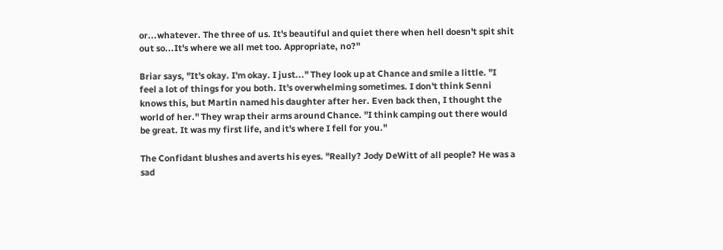or...whatever. The three of us. It's beautiful and quiet there when hell doesn't spit shit out so...It's where we all met too. Appropriate, no?"

Briar says, "It's okay. I'm okay. I just..." They look up at Chance and smile a little. "I feel a lot of things for you both. It's overwhelming sometimes. I don't think Senni knows this, but Martin named his daughter after her. Even back then, I thought the world of her." They wrap their arms around Chance. "I think camping out there would be great. It was my first life, and it's where I fell for you."

The Confidant blushes and averts his eyes. "Really? Jody DeWitt of all people? He was a sad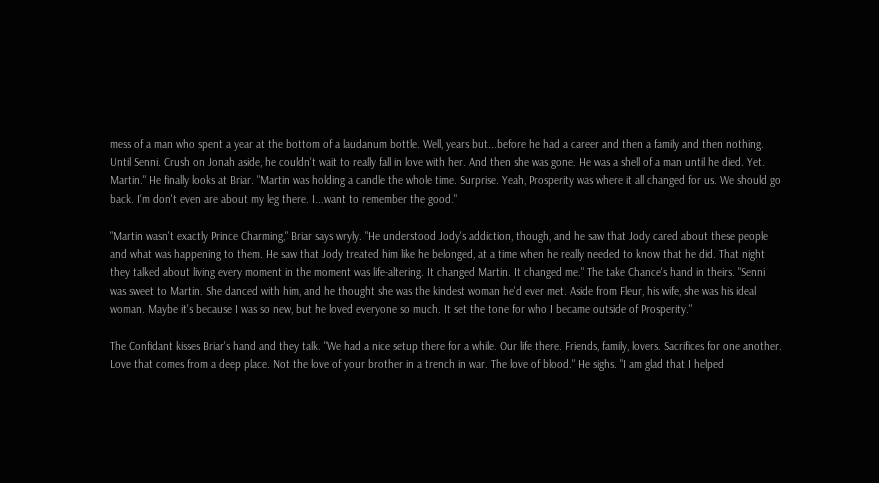mess of a man who spent a year at the bottom of a laudanum bottle. Well, years but...before he had a career and then a family and then nothing. Until Senni. Crush on Jonah aside, he couldn't wait to really fall in love with her. And then she was gone. He was a shell of a man until he died. Yet. Martin." He finally looks at Briar. "Martin was holding a candle the whole time. Surprise. Yeah, Prosperity was where it all changed for us. We should go back. I'm don't even are about my leg there. I...want to remember the good."

"Martin wasn't exactly Prince Charming," Briar says wryly. "He understood Jody's addiction, though, and he saw that Jody cared about these people and what was happening to them. He saw that Jody treated him like he belonged, at a time when he really needed to know that he did. That night they talked about living every moment in the moment was life-altering. It changed Martin. It changed me." The take Chance's hand in theirs. "Senni was sweet to Martin. She danced with him, and he thought she was the kindest woman he'd ever met. Aside from Fleur, his wife, she was his ideal woman. Maybe it's because I was so new, but he loved everyone so much. It set the tone for who I became outside of Prosperity."

The Confidant kisses Briar's hand and they talk. "We had a nice setup there for a while. Our life there. Friends, family, lovers. Sacrifices for one another. Love that comes from a deep place. Not the love of your brother in a trench in war. The love of blood." He sighs. "I am glad that I helped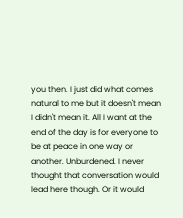you then. I just did what comes natural to me but it doesn't mean I didn't mean it. All I want at the end of the day is for everyone to be at peace in one way or another. Unburdened. I never thought that conversation would lead here though. Or it would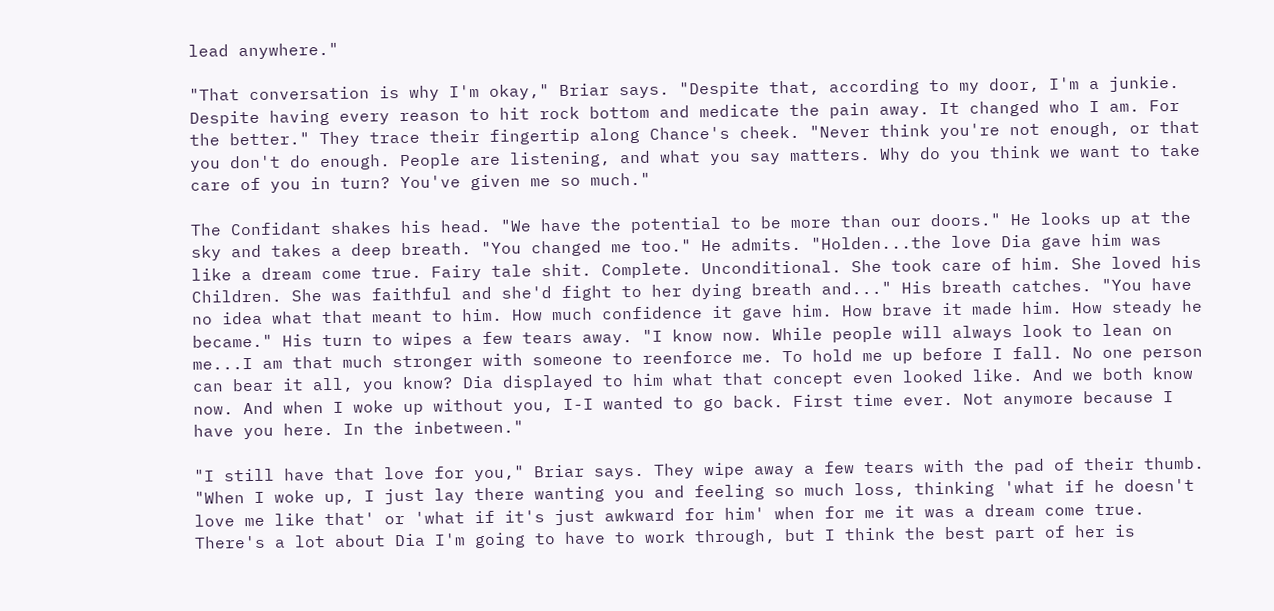lead anywhere."

"That conversation is why I'm okay," Briar says. "Despite that, according to my door, I'm a junkie. Despite having every reason to hit rock bottom and medicate the pain away. It changed who I am. For the better." They trace their fingertip along Chance's cheek. "Never think you're not enough, or that you don't do enough. People are listening, and what you say matters. Why do you think we want to take care of you in turn? You've given me so much."

The Confidant shakes his head. "We have the potential to be more than our doors." He looks up at the sky and takes a deep breath. "You changed me too." He admits. "Holden...the love Dia gave him was like a dream come true. Fairy tale shit. Complete. Unconditional. She took care of him. She loved his Children. She was faithful and she'd fight to her dying breath and..." His breath catches. "You have no idea what that meant to him. How much confidence it gave him. How brave it made him. How steady he became." His turn to wipes a few tears away. "I know now. While people will always look to lean on me...I am that much stronger with someone to reenforce me. To hold me up before I fall. No one person can bear it all, you know? Dia displayed to him what that concept even looked like. And we both know now. And when I woke up without you, I-I wanted to go back. First time ever. Not anymore because I have you here. In the inbetween."

"I still have that love for you," Briar says. They wipe away a few tears with the pad of their thumb. "When I woke up, I just lay there wanting you and feeling so much loss, thinking 'what if he doesn't love me like that' or 'what if it's just awkward for him' when for me it was a dream come true. There's a lot about Dia I'm going to have to work through, but I think the best part of her is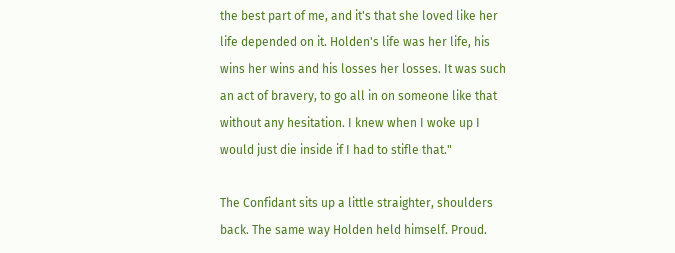the best part of me, and it's that she loved like her life depended on it. Holden's life was her life, his wins her wins and his losses her losses. It was such an act of bravery, to go all in on someone like that without any hesitation. I knew when I woke up I would just die inside if I had to stifle that."

The Confidant sits up a little straighter, shoulders back. The same way Holden held himself. Proud.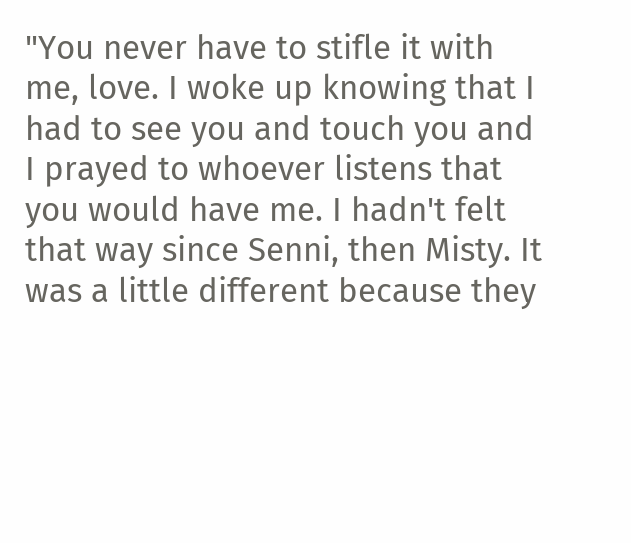"You never have to stifle it with me, love. I woke up knowing that I had to see you and touch you and I prayed to whoever listens that you would have me. I hadn't felt that way since Senni, then Misty. It was a little different because they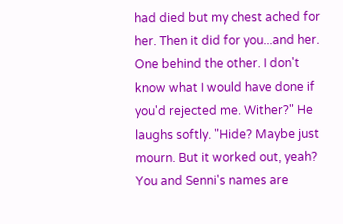had died but my chest ached for her. Then it did for you...and her. One behind the other. I don't know what I would have done if you'd rejected me. Wither?" He laughs softly. "Hide? Maybe just mourn. But it worked out, yeah? You and Senni's names are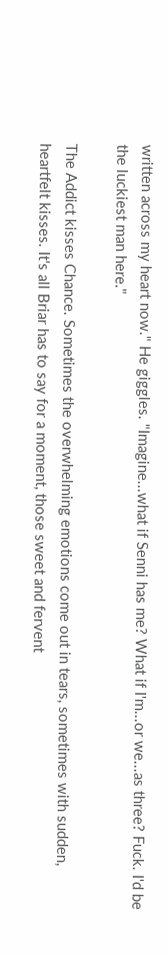written across my heart now." He giggles. "Imagine...what if Senni has me? What if I'm...or we...as three? Fuck. I'd be the luckiest man here."

The Addict kisses Chance. Sometimes the overwhelming emotions come out in tears, sometimes with sudden, heartfelt kisses. It's all Briar has to say for a moment, those sweet and fervent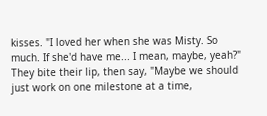kisses. "I loved her when she was Misty. So much. If she'd have me... I mean, maybe, yeah?" They bite their lip, then say, "Maybe we should just work on one milestone at a time,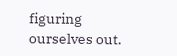figuring ourselves out.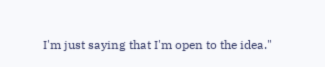I'm just saying that I'm open to the idea."